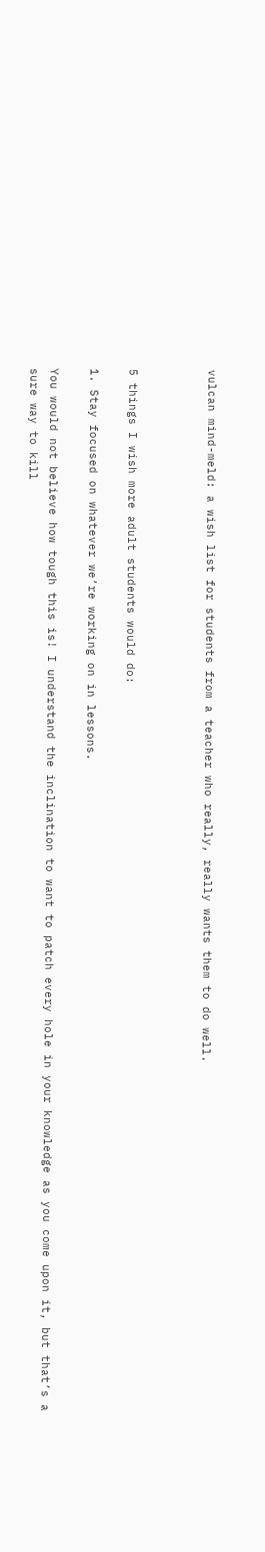vulcan mind-meld: a wish list for students from a teacher who really, really wants them to do well.



5 things I wish more adult students would do:

1. Stay focused on whatever we’re working on in lessons.

You would not believe how tough this is! I understand the inclination to want to patch every hole in your knowledge as you come upon it, but that’s a sure way to kill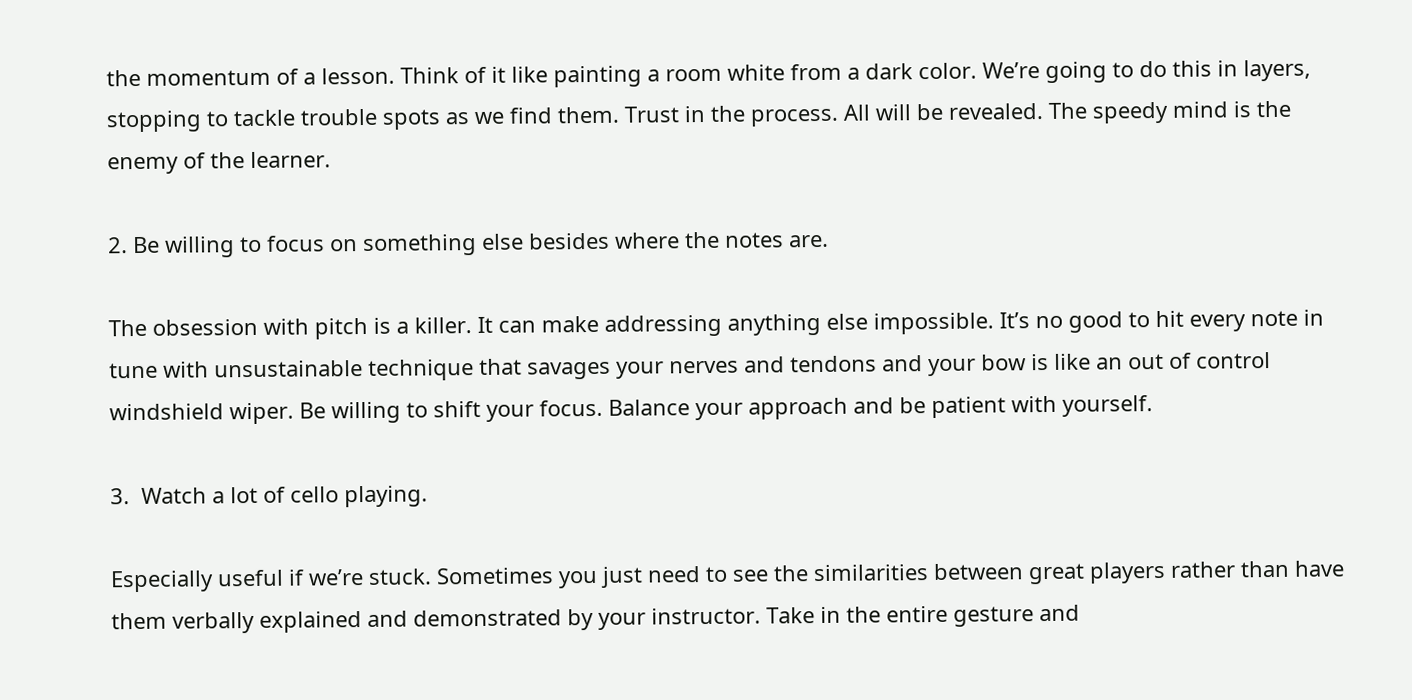the momentum of a lesson. Think of it like painting a room white from a dark color. We’re going to do this in layers, stopping to tackle trouble spots as we find them. Trust in the process. All will be revealed. The speedy mind is the enemy of the learner.

2. Be willing to focus on something else besides where the notes are.

The obsession with pitch is a killer. It can make addressing anything else impossible. It’s no good to hit every note in tune with unsustainable technique that savages your nerves and tendons and your bow is like an out of control windshield wiper. Be willing to shift your focus. Balance your approach and be patient with yourself.

3.  Watch a lot of cello playing.

Especially useful if we’re stuck. Sometimes you just need to see the similarities between great players rather than have them verbally explained and demonstrated by your instructor. Take in the entire gesture and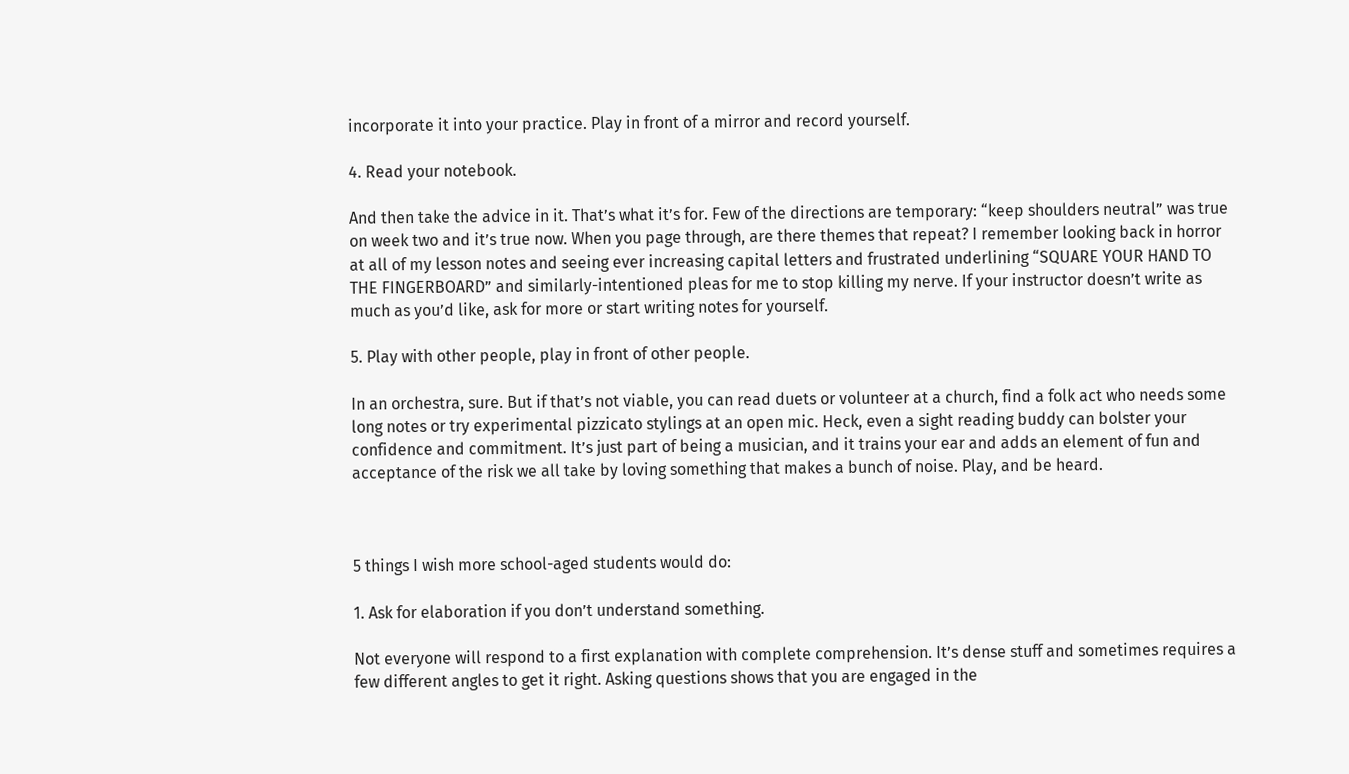incorporate it into your practice. Play in front of a mirror and record yourself.

4. Read your notebook.

And then take the advice in it. That’s what it’s for. Few of the directions are temporary: “keep shoulders neutral” was true on week two and it’s true now. When you page through, are there themes that repeat? I remember looking back in horror at all of my lesson notes and seeing ever increasing capital letters and frustrated underlining “SQUARE YOUR HAND TO THE FINGERBOARD” and similarly-intentioned pleas for me to stop killing my nerve. If your instructor doesn’t write as much as you’d like, ask for more or start writing notes for yourself.

5. Play with other people, play in front of other people.

In an orchestra, sure. But if that’s not viable, you can read duets or volunteer at a church, find a folk act who needs some long notes or try experimental pizzicato stylings at an open mic. Heck, even a sight reading buddy can bolster your confidence and commitment. It’s just part of being a musician, and it trains your ear and adds an element of fun and acceptance of the risk we all take by loving something that makes a bunch of noise. Play, and be heard.



5 things I wish more school-aged students would do:

1. Ask for elaboration if you don’t understand something.

Not everyone will respond to a first explanation with complete comprehension. It’s dense stuff and sometimes requires a few different angles to get it right. Asking questions shows that you are engaged in the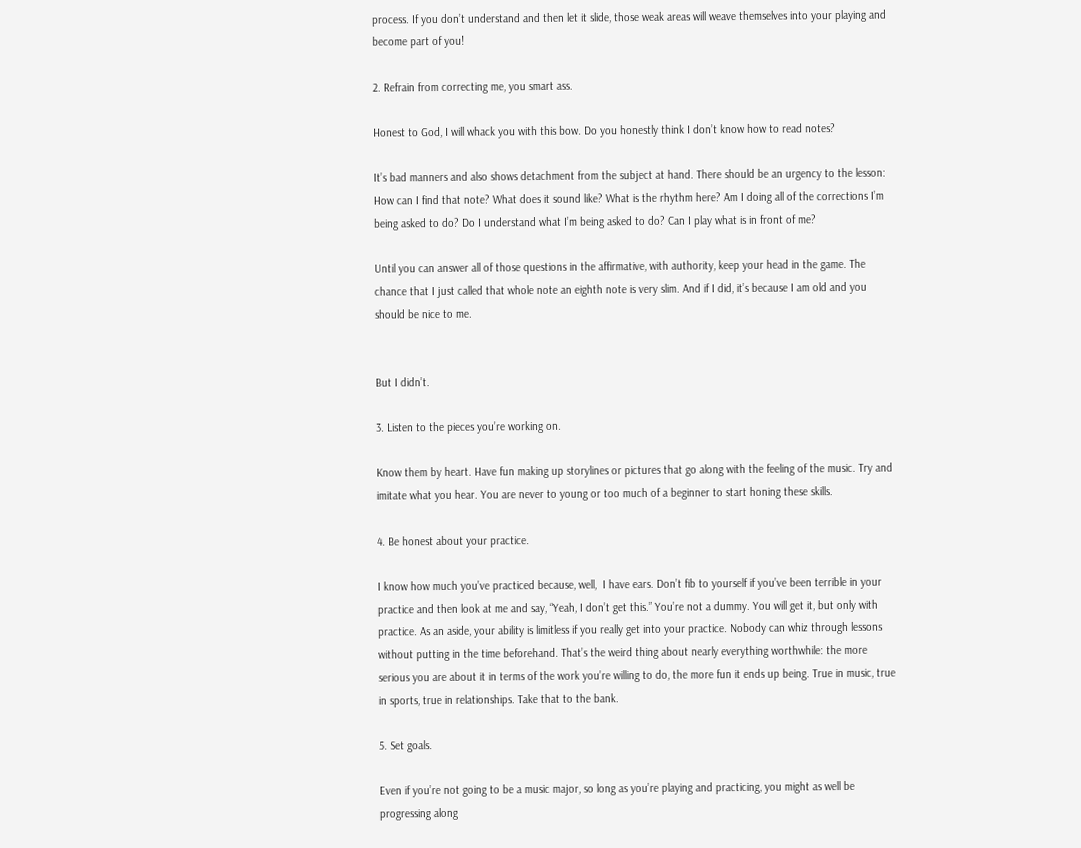process. If you don’t understand and then let it slide, those weak areas will weave themselves into your playing and become part of you!

2. Refrain from correcting me, you smart ass.

Honest to God, I will whack you with this bow. Do you honestly think I don’t know how to read notes?

It’s bad manners and also shows detachment from the subject at hand. There should be an urgency to the lesson: How can I find that note? What does it sound like? What is the rhythm here? Am I doing all of the corrections I’m being asked to do? Do I understand what I’m being asked to do? Can I play what is in front of me?

Until you can answer all of those questions in the affirmative, with authority, keep your head in the game. The chance that I just called that whole note an eighth note is very slim. And if I did, it’s because I am old and you should be nice to me.


But I didn’t.

3. Listen to the pieces you’re working on.

Know them by heart. Have fun making up storylines or pictures that go along with the feeling of the music. Try and imitate what you hear. You are never to young or too much of a beginner to start honing these skills.

4. Be honest about your practice.

I know how much you’ve practiced because, well,  I have ears. Don’t fib to yourself if you’ve been terrible in your practice and then look at me and say, “Yeah, I don’t get this.” You’re not a dummy. You will get it, but only with practice. As an aside, your ability is limitless if you really get into your practice. Nobody can whiz through lessons without putting in the time beforehand. That’s the weird thing about nearly everything worthwhile: the more serious you are about it in terms of the work you’re willing to do, the more fun it ends up being. True in music, true in sports, true in relationships. Take that to the bank.

5. Set goals.

Even if you’re not going to be a music major, so long as you’re playing and practicing, you might as well be progressing along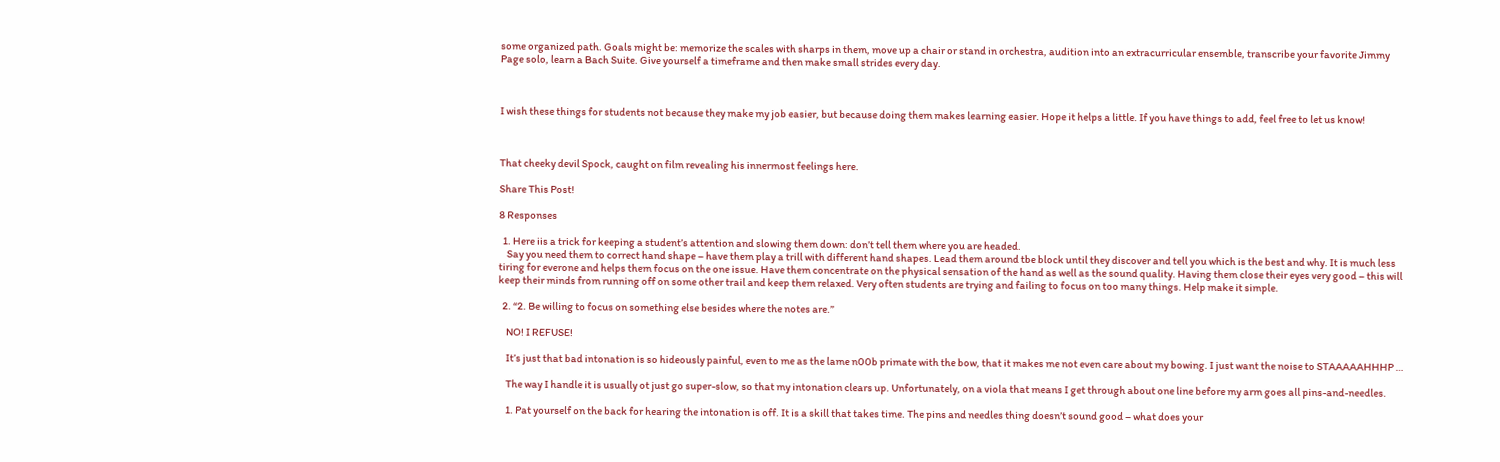some organized path. Goals might be: memorize the scales with sharps in them, move up a chair or stand in orchestra, audition into an extracurricular ensemble, transcribe your favorite Jimmy Page solo, learn a Bach Suite. Give yourself a timeframe and then make small strides every day.



I wish these things for students not because they make my job easier, but because doing them makes learning easier. Hope it helps a little. If you have things to add, feel free to let us know!



That cheeky devil Spock, caught on film revealing his innermost feelings here.

Share This Post!

8 Responses

  1. Here iis a trick for keeping a student’s attention and slowing them down: don’t tell them where you are headed.
    Say you need them to correct hand shape – have them play a trill with different hand shapes. Lead them around tbe block until they discover and tell you which is the best and why. It is much less tiring for everone and helps them focus on the one issue. Have them concentrate on the physical sensation of the hand as well as the sound quality. Having them close their eyes very good – this will keep their minds from running off on some other trail and keep them relaxed. Very often students are trying and failing to focus on too many things. Help make it simple.

  2. “2. Be willing to focus on something else besides where the notes are.”

    NO! I REFUSE!

    It’s just that bad intonation is so hideously painful, even to me as the lame n00b primate with the bow, that it makes me not even care about my bowing. I just want the noise to STAAAAAHHHP …

    The way I handle it is usually ot just go super-slow, so that my intonation clears up. Unfortunately, on a viola that means I get through about one line before my arm goes all pins-and-needles.

    1. Pat yourself on the back for hearing the intonation is off. It is a skill that takes time. The pins and needles thing doesn’t sound good – what does your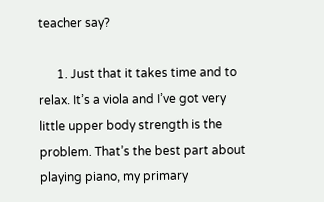teacher say?

      1. Just that it takes time and to relax. It’s a viola and I’ve got very little upper body strength is the problem. That’s the best part about playing piano, my primary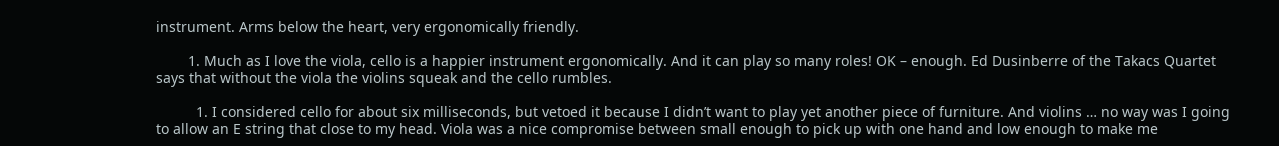instrument. Arms below the heart, very ergonomically friendly.

        1. Much as I love the viola, cello is a happier instrument ergonomically. And it can play so many roles! OK – enough. Ed Dusinberre of the Takacs Quartet says that without the viola the violins squeak and the cello rumbles.

          1. I considered cello for about six milliseconds, but vetoed it because I didn’t want to play yet another piece of furniture. And violins … no way was I going to allow an E string that close to my head. Viola was a nice compromise between small enough to pick up with one hand and low enough to make me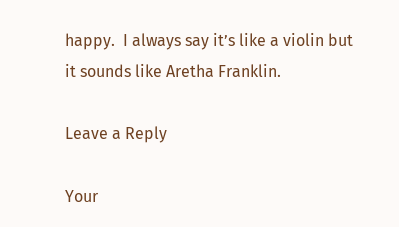happy.  I always say it’s like a violin but it sounds like Aretha Franklin.

Leave a Reply

Your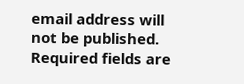email address will not be published. Required fields are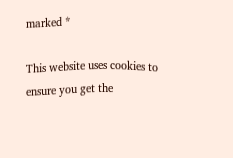marked *

This website uses cookies to ensure you get the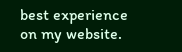best experience on my website.